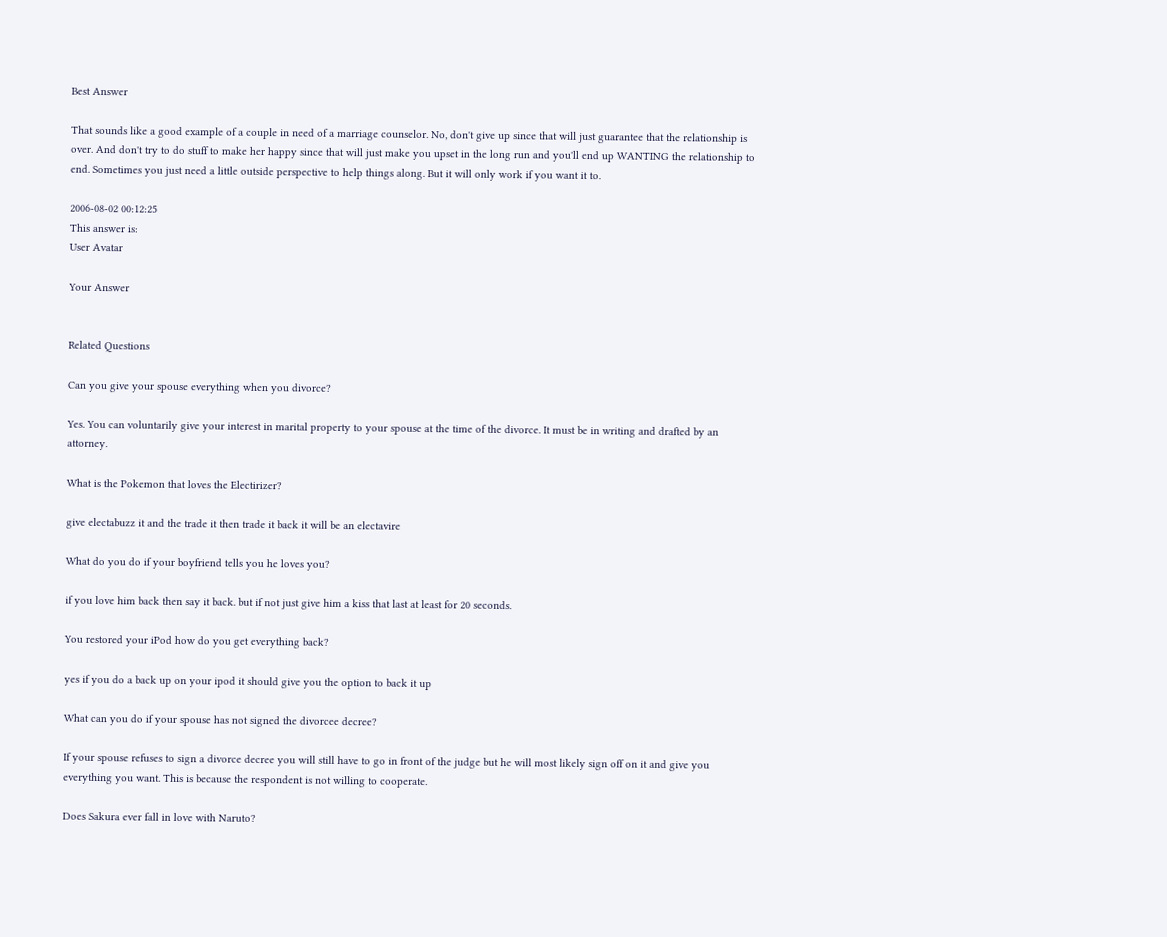Best Answer

That sounds like a good example of a couple in need of a marriage counselor. No, don't give up since that will just guarantee that the relationship is over. And don't try to do stuff to make her happy since that will just make you upset in the long run and you'll end up WANTING the relationship to end. Sometimes you just need a little outside perspective to help things along. But it will only work if you want it to.

2006-08-02 00:12:25
This answer is:
User Avatar

Your Answer


Related Questions

Can you give your spouse everything when you divorce?

Yes. You can voluntarily give your interest in marital property to your spouse at the time of the divorce. It must be in writing and drafted by an attorney.

What is the Pokemon that loves the Electirizer?

give electabuzz it and the trade it then trade it back it will be an electavire

What do you do if your boyfriend tells you he loves you?

if you love him back then say it back. but if not just give him a kiss that last at least for 20 seconds.

You restored your iPod how do you get everything back?

yes if you do a back up on your ipod it should give you the option to back it up

What can you do if your spouse has not signed the divorcee decree?

If your spouse refuses to sign a divorce decree you will still have to go in front of the judge but he will most likely sign off on it and give you everything you want. This is because the respondent is not willing to cooperate.

Does Sakura ever fall in love with Naruto?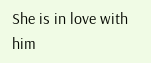She is in love with him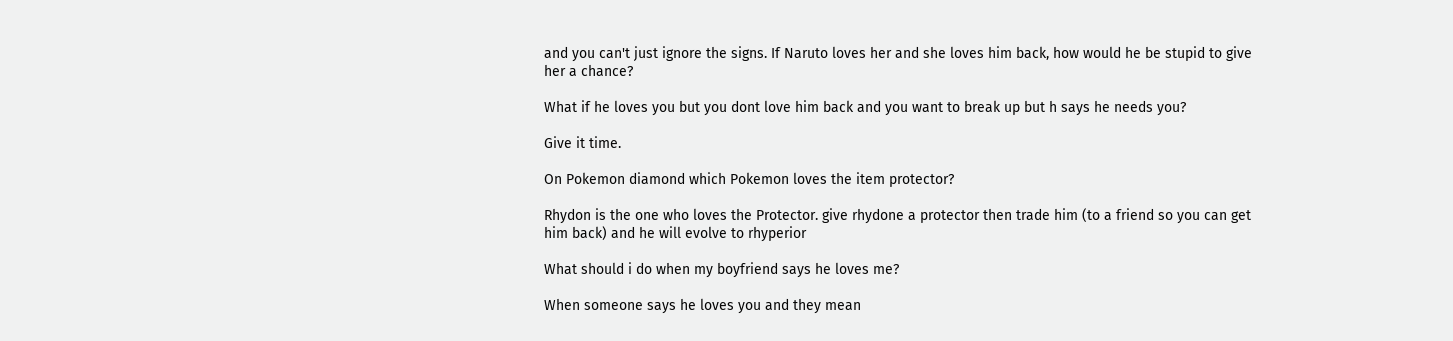and you can't just ignore the signs. If Naruto loves her and she loves him back, how would he be stupid to give her a chance?

What if he loves you but you dont love him back and you want to break up but h says he needs you?

Give it time.

On Pokemon diamond which Pokemon loves the item protector?

Rhydon is the one who loves the Protector. give rhydone a protector then trade him (to a friend so you can get him back) and he will evolve to rhyperior

What should i do when my boyfriend says he loves me?

When someone says he loves you and they mean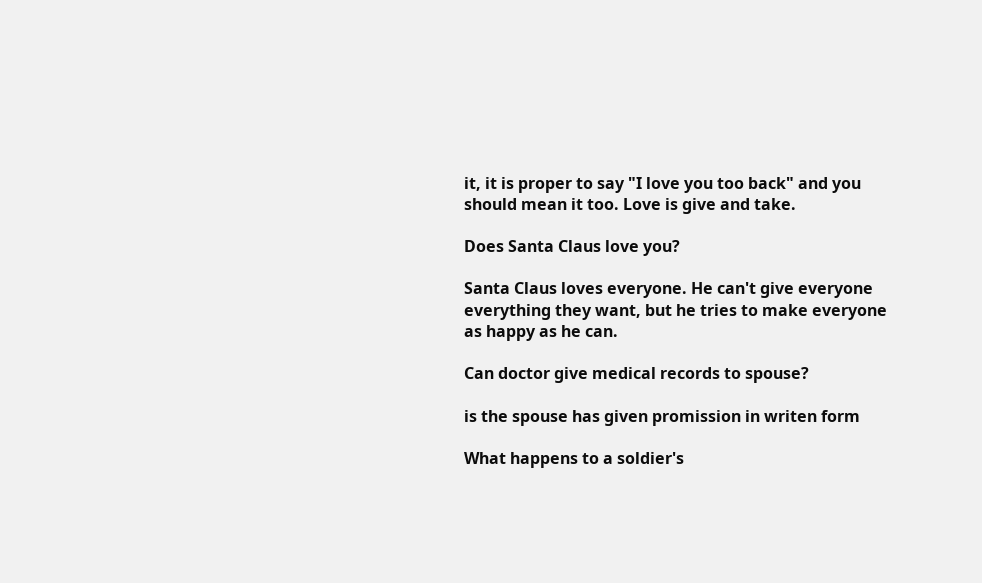it, it is proper to say "I love you too back" and you should mean it too. Love is give and take.

Does Santa Claus love you?

Santa Claus loves everyone. He can't give everyone everything they want, but he tries to make everyone as happy as he can.

Can doctor give medical records to spouse?

is the spouse has given promission in writen form

What happens to a soldier's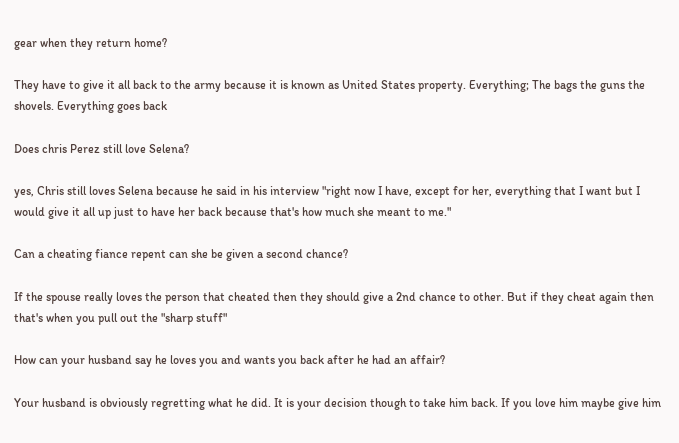gear when they return home?

They have to give it all back to the army because it is known as United States property. Everything; The bags the guns the shovels. Everything goes back

Does chris Perez still love Selena?

yes, Chris still loves Selena because he said in his interview "right now I have, except for her, everything that I want but I would give it all up just to have her back because that's how much she meant to me."

Can a cheating fiance repent can she be given a second chance?

If the spouse really loves the person that cheated then they should give a 2nd chance to other. But if they cheat again then that's when you pull out the "sharp stuff"

How can your husband say he loves you and wants you back after he had an affair?

Your husband is obviously regretting what he did. It is your decision though to take him back. If you love him maybe give him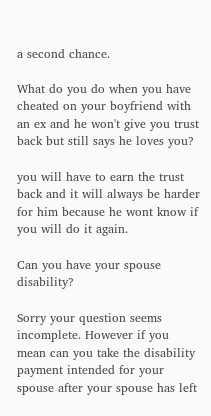a second chance.

What do you do when you have cheated on your boyfriend with an ex and he won't give you trust back but still says he loves you?

you will have to earn the trust back and it will always be harder for him because he wont know if you will do it again.

Can you have your spouse disability?

Sorry your question seems incomplete. However if you mean can you take the disability payment intended for your spouse after your spouse has left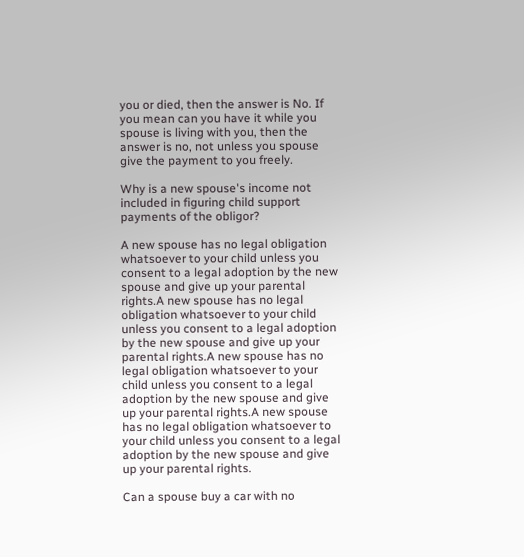you or died, then the answer is No. If you mean can you have it while you spouse is living with you, then the answer is no, not unless you spouse give the payment to you freely.

Why is a new spouse's income not included in figuring child support payments of the obligor?

A new spouse has no legal obligation whatsoever to your child unless you consent to a legal adoption by the new spouse and give up your parental rights.A new spouse has no legal obligation whatsoever to your child unless you consent to a legal adoption by the new spouse and give up your parental rights.A new spouse has no legal obligation whatsoever to your child unless you consent to a legal adoption by the new spouse and give up your parental rights.A new spouse has no legal obligation whatsoever to your child unless you consent to a legal adoption by the new spouse and give up your parental rights.

Can a spouse buy a car with no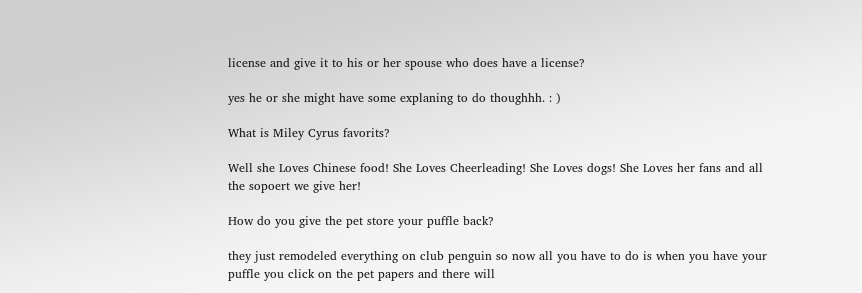license and give it to his or her spouse who does have a license?

yes he or she might have some explaning to do thoughhh. : )

What is Miley Cyrus favorits?

Well she Loves Chinese food! She Loves Cheerleading! She Loves dogs! She Loves her fans and all the sopoert we give her!

How do you give the pet store your puffle back?

they just remodeled everything on club penguin so now all you have to do is when you have your puffle you click on the pet papers and there will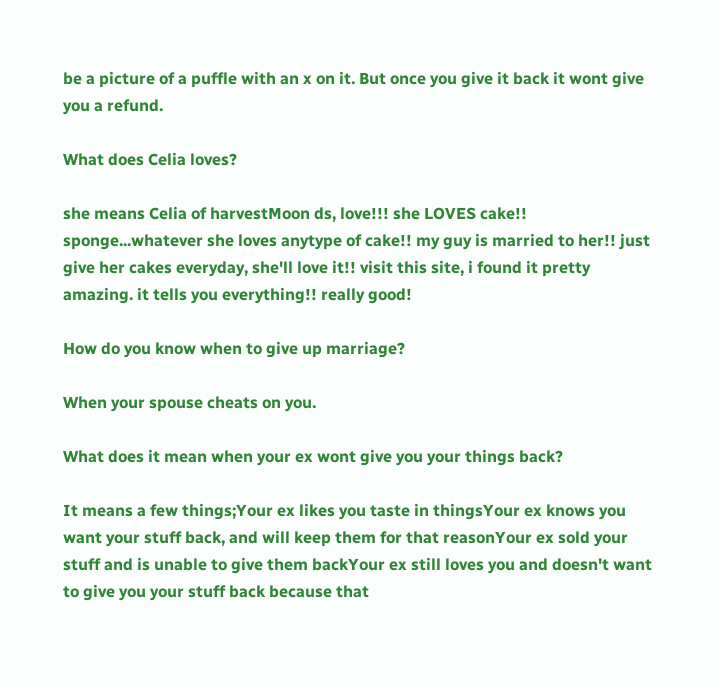be a picture of a puffle with an x on it. But once you give it back it wont give you a refund.

What does Celia loves?

she means Celia of harvestMoon ds, love!!! she LOVES cake!! sponge...whatever she loves anytype of cake!! my guy is married to her!! just give her cakes everyday, she'll love it!! visit this site, i found it pretty amazing. it tells you everything!! really good!

How do you know when to give up marriage?

When your spouse cheats on you.

What does it mean when your ex wont give you your things back?

It means a few things;Your ex likes you taste in thingsYour ex knows you want your stuff back, and will keep them for that reasonYour ex sold your stuff and is unable to give them backYour ex still loves you and doesn't want to give you your stuff back because that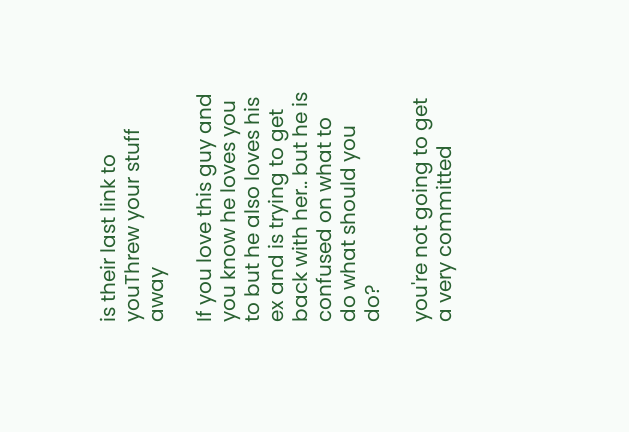is their last link to youThrew your stuff away

If you love this guy and you know he loves you to but he also loves his ex and is trying to get back with her.. but he is confused on what to do what should you do?

you're not going to get a very committed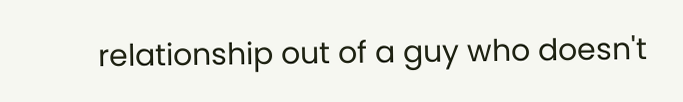relationship out of a guy who doesn't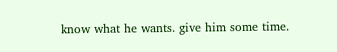know what he wants. give him some time.